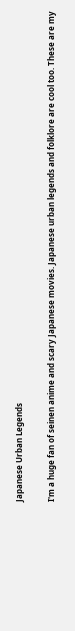Japanese Urban Legends

I'm a huge fan of seinen anime and scary Japanese movies. Japanese urban legends and folklore are cool too. These are my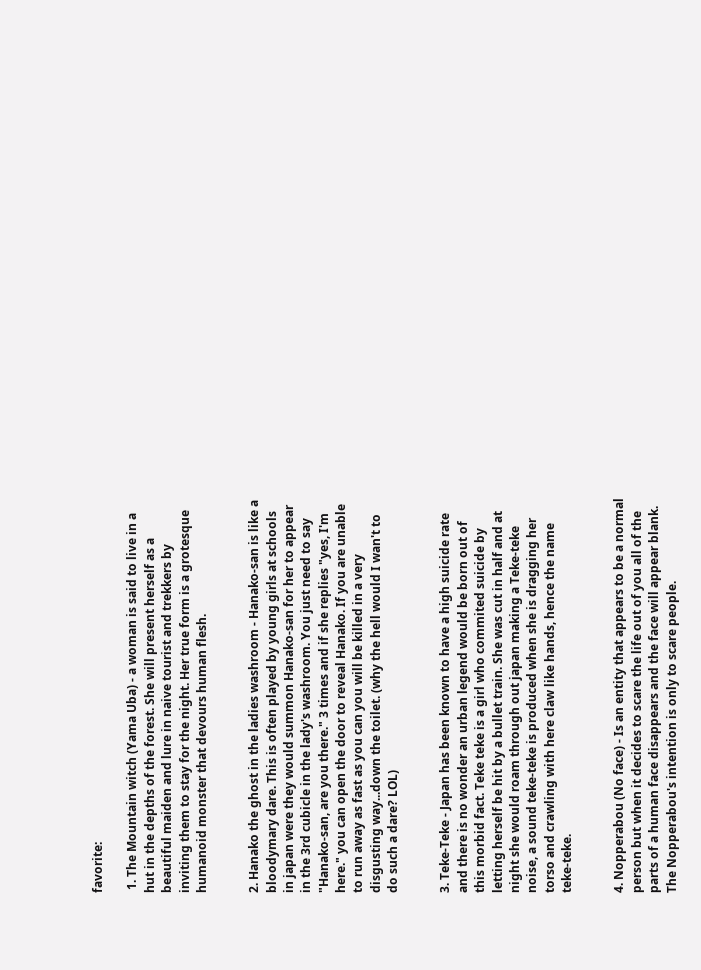favorite:

 1. The Mountain witch (Yama Uba) - a woman is said to live in a hut in the depths of the forest. She will present herself as a beautiful maiden and lure in naive tourist and trekkers by inviting them to stay for the night. Her true form is a grotesque humanoid monster that devours human flesh.


2. Hanako the ghost in the ladies washroom - Hanako-san is like a bloodymary dare. This is often played by young girls at schools in japan were they would summon Hanako-san for her to appear in the 3rd cubicle in the lady's washroom. You just need to say "Hanako-san, are you there." 3 times and if she replies "yes, I'm here." you can open the door to reveal Hanako. If you are unable to run away as fast as you can you will be killed in a very disgusting way...down the toilet. (why the hell would I wan't to do such a dare? LOL)


3. Teke-Teke - Japan has been known to have a high suicide rate and there is no wonder an urban legend would be born out of this morbid fact. Teke teke is a girl who commited suicide by letting herself be hit by a bullet train. She was cut in half and at night she would roam through out japan making a Teke-teke noise, a sound teke-teke is produced when she is dragging her torso and crawling with here claw like hands, hence the name teke-teke.


4. Nopperabou (No face) - Is an entity that appears to be a normal person but when it decides to scare the life out of you all of the parts of a human face disappears and the face will appear blank. The Nopperabou's intention is only to scare people.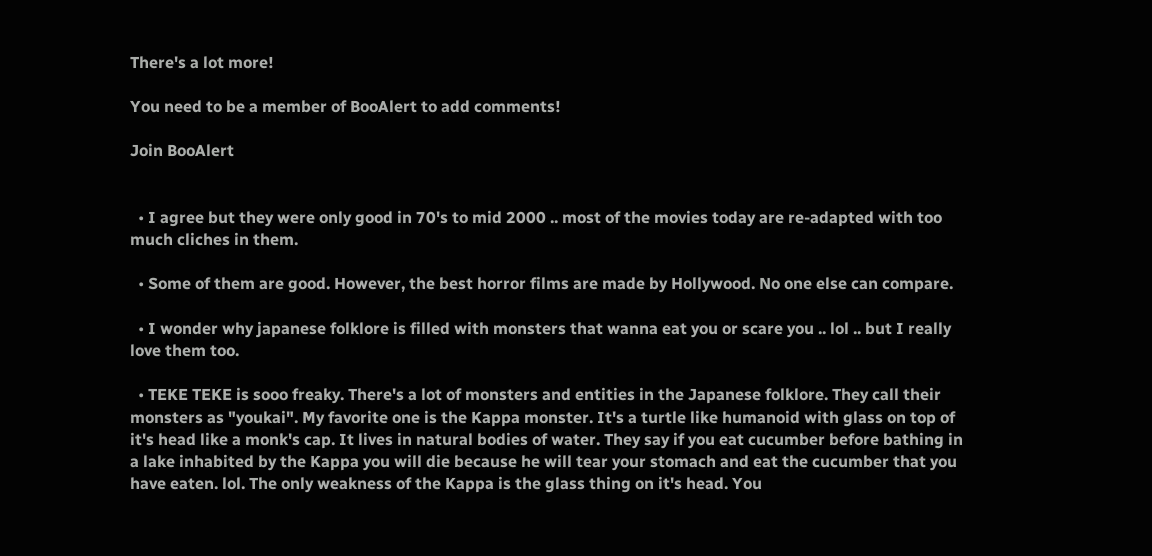There's a lot more!

You need to be a member of BooAlert to add comments!

Join BooAlert


  • I agree but they were only good in 70's to mid 2000 .. most of the movies today are re-adapted with too much cliches in them.

  • Some of them are good. However, the best horror films are made by Hollywood. No one else can compare.

  • I wonder why japanese folklore is filled with monsters that wanna eat you or scare you .. lol .. but I really love them too.

  • TEKE TEKE is sooo freaky. There's a lot of monsters and entities in the Japanese folklore. They call their monsters as "youkai". My favorite one is the Kappa monster. It's a turtle like humanoid with glass on top of it's head like a monk's cap. It lives in natural bodies of water. They say if you eat cucumber before bathing in a lake inhabited by the Kappa you will die because he will tear your stomach and eat the cucumber that you have eaten. lol. The only weakness of the Kappa is the glass thing on it's head. You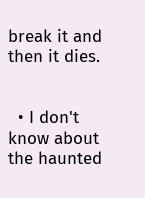break it and then it dies.


  • I don't know about the haunted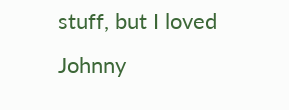stuff, but I loved Johnny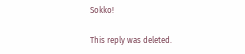Sokko!

This reply was deleted.